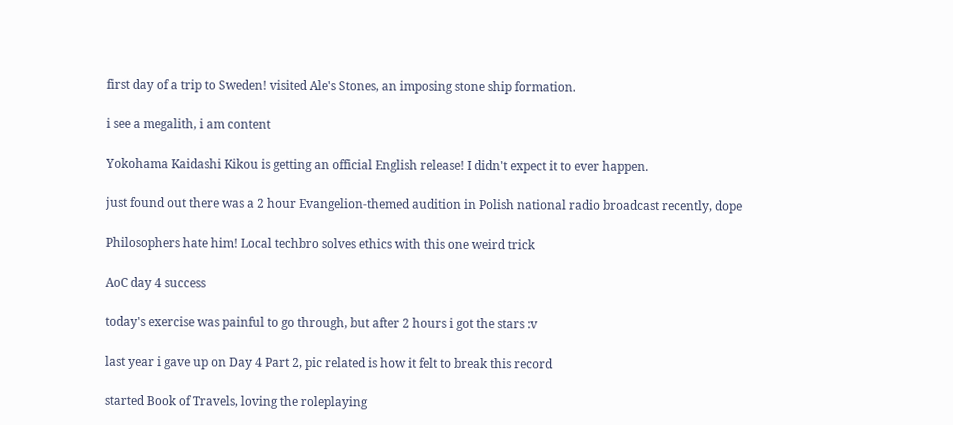first day of a trip to Sweden! visited Ale's Stones, an imposing stone ship formation.

i see a megalith, i am content

Yokohama Kaidashi Kikou is getting an official English release! I didn't expect it to ever happen.

just found out there was a 2 hour Evangelion-themed audition in Polish national radio broadcast recently, dope

Philosophers hate him! Local techbro solves ethics with this one weird trick

AoC day 4 success

today's exercise was painful to go through, but after 2 hours i got the stars :v

last year i gave up on Day 4 Part 2, pic related is how it felt to break this record

started Book of Travels, loving the roleplaying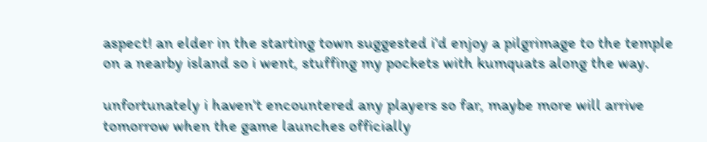aspect! an elder in the starting town suggested i'd enjoy a pilgrimage to the temple on a nearby island so i went, stuffing my pockets with kumquats along the way.

unfortunately i haven't encountered any players so far, maybe more will arrive tomorrow when the game launches officially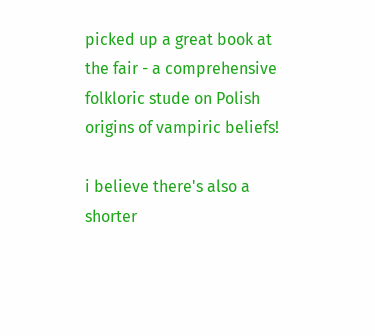picked up a great book at the fair - a comprehensive folkloric stude on Polish origins of vampiric beliefs!

i believe there's also a shorter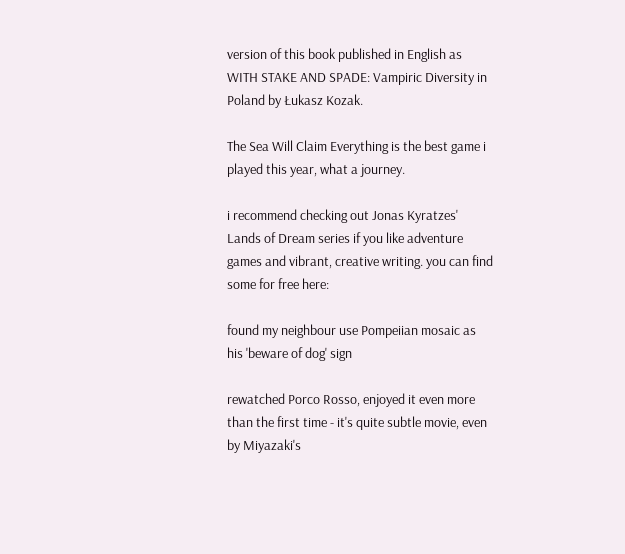version of this book published in English as WITH STAKE AND SPADE: Vampiric Diversity in Poland by Łukasz Kozak.

The Sea Will Claim Everything is the best game i played this year, what a journey.

i recommend checking out Jonas Kyratzes' Lands of Dream series if you like adventure games and vibrant, creative writing. you can find some for free here:

found my neighbour use Pompeiian mosaic as his 'beware of dog' sign

rewatched Porco Rosso, enjoyed it even more than the first time - it's quite subtle movie, even by Miyazaki's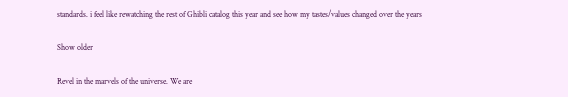standards. i feel like rewatching the rest of Ghibli catalog this year and see how my tastes/values changed over the years

Show older

Revel in the marvels of the universe. We are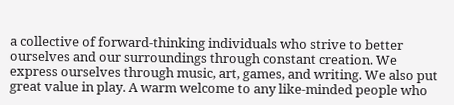a collective of forward-thinking individuals who strive to better ourselves and our surroundings through constant creation. We express ourselves through music, art, games, and writing. We also put great value in play. A warm welcome to any like-minded people who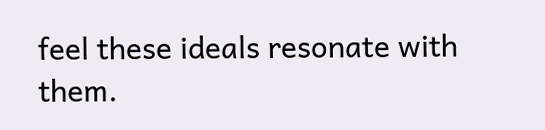feel these ideals resonate with them.